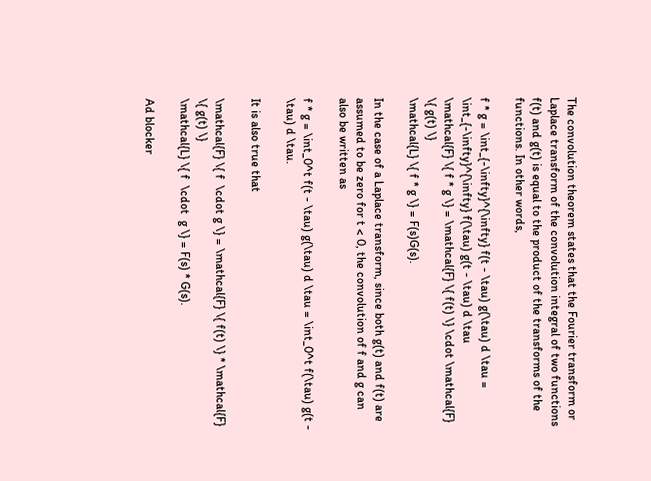The convolution theorem states that the Fourier transform or Laplace transform of the convolution integral of two functions f(t) and g(t) is equal to the product of the transforms of the functions. In other words,

f * g = \int_{-\infty}^{\infty} f(t - \tau) g(\tau) d \tau = \int_{-\infty}^{\infty} f(\tau) g(t - \tau) d \tau
\mathcal{F} \{ f * g \} = \mathcal{F} \{ f(t) \} \cdot \mathcal{F} \{ g(t) \}
\mathcal{L} \{ f * g \} = F(s)G(s).

In the case of a Laplace transform, since both g(t) and f(t) are assumed to be zero for t < 0, the convolution of f and g can also be written as

f * g = \int_0^t f(t - \tau) g(\tau) d \tau = \int_0^t f(\tau) g(t - \tau) d \tau.

It is also true that

\mathcal{F} \{ f  \cdot g \} = \mathcal{F} \{ f(t) \} * \mathcal{F} \{ g(t) \}
\mathcal{L} \{ f  \cdot  g \} = F(s) * G(s).

Ad blocker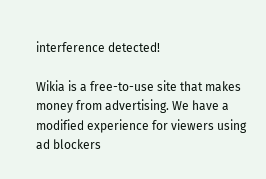interference detected!

Wikia is a free-to-use site that makes money from advertising. We have a modified experience for viewers using ad blockers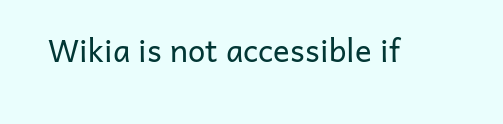Wikia is not accessible if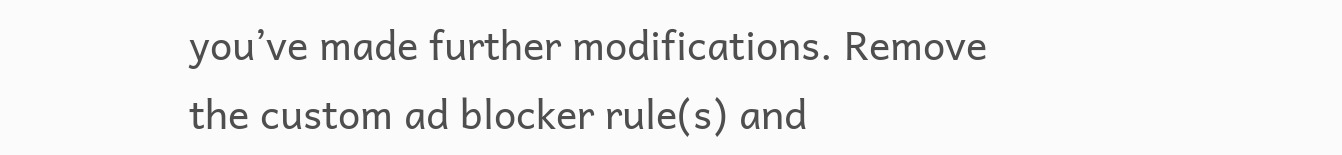you’ve made further modifications. Remove the custom ad blocker rule(s) and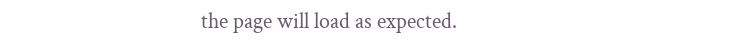the page will load as expected.